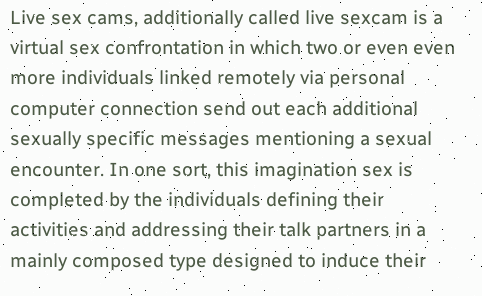Live sex cams, additionally called live sexcam is a virtual sex confrontation in which two or even even more individuals linked remotely via personal computer connection send out each additional sexually specific messages mentioning a sexual encounter. In one sort, this imagination sex is completed by the individuals defining their activities and addressing their talk partners in a mainly composed type designed to induce their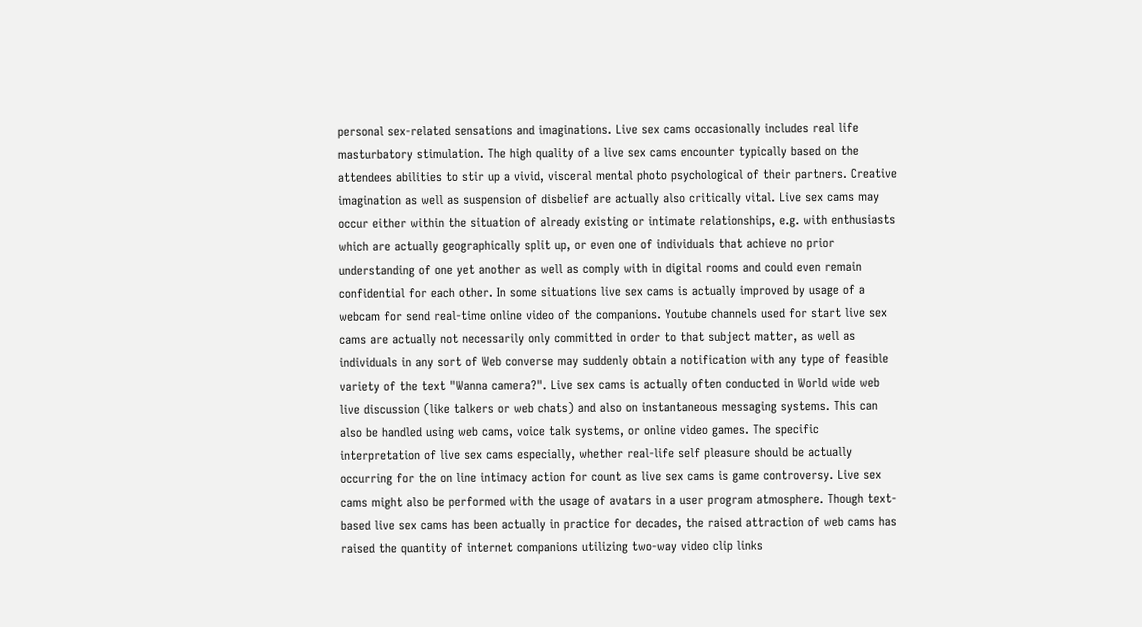personal sex-related sensations and imaginations. Live sex cams occasionally includes real life masturbatory stimulation. The high quality of a live sex cams encounter typically based on the attendees abilities to stir up a vivid, visceral mental photo psychological of their partners. Creative imagination as well as suspension of disbelief are actually also critically vital. Live sex cams may occur either within the situation of already existing or intimate relationships, e.g. with enthusiasts which are actually geographically split up, or even one of individuals that achieve no prior understanding of one yet another as well as comply with in digital rooms and could even remain confidential for each other. In some situations live sex cams is actually improved by usage of a webcam for send real-time online video of the companions. Youtube channels used for start live sex cams are actually not necessarily only committed in order to that subject matter, as well as individuals in any sort of Web converse may suddenly obtain a notification with any type of feasible variety of the text "Wanna camera?". Live sex cams is actually often conducted in World wide web live discussion (like talkers or web chats) and also on instantaneous messaging systems. This can also be handled using web cams, voice talk systems, or online video games. The specific interpretation of live sex cams especially, whether real-life self pleasure should be actually occurring for the on line intimacy action for count as live sex cams is game controversy. Live sex cams might also be performed with the usage of avatars in a user program atmosphere. Though text-based live sex cams has been actually in practice for decades, the raised attraction of web cams has raised the quantity of internet companions utilizing two-way video clip links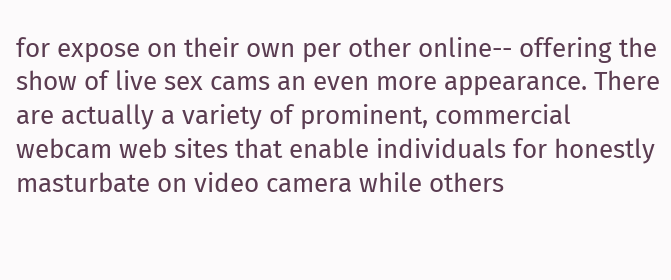for expose on their own per other online-- offering the show of live sex cams an even more appearance. There are actually a variety of prominent, commercial webcam web sites that enable individuals for honestly masturbate on video camera while others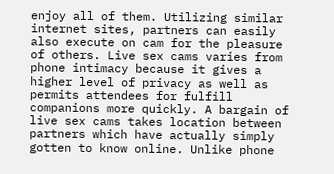enjoy all of them. Utilizing similar internet sites, partners can easily also execute on cam for the pleasure of others. Live sex cams varies from phone intimacy because it gives a higher level of privacy as well as permits attendees for fulfill companions more quickly. A bargain of live sex cams takes location between partners which have actually simply gotten to know online. Unlike phone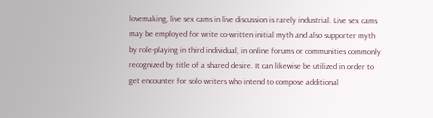lovemaking, live sex cams in live discussion is rarely industrial. Live sex cams may be employed for write co-written initial myth and also supporter myth by role-playing in third individual, in online forums or communities commonly recognized by title of a shared desire. It can likewise be utilized in order to get encounter for solo writers who intend to compose additional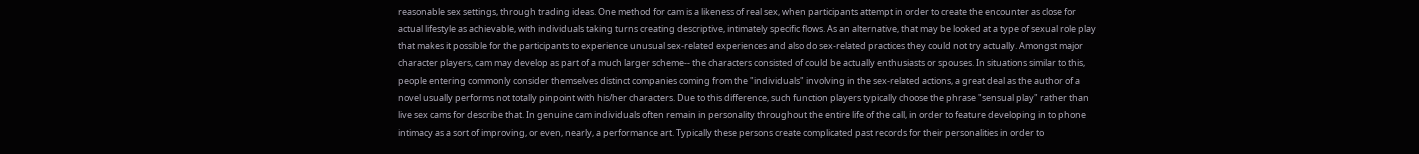reasonable sex settings, through trading ideas. One method for cam is a likeness of real sex, when participants attempt in order to create the encounter as close for actual lifestyle as achievable, with individuals taking turns creating descriptive, intimately specific flows. As an alternative, that may be looked at a type of sexual role play that makes it possible for the participants to experience unusual sex-related experiences and also do sex-related practices they could not try actually. Amongst major character players, cam may develop as part of a much larger scheme-- the characters consisted of could be actually enthusiasts or spouses. In situations similar to this, people entering commonly consider themselves distinct companies coming from the "individuals" involving in the sex-related actions, a great deal as the author of a novel usually performs not totally pinpoint with his/her characters. Due to this difference, such function players typically choose the phrase "sensual play" rather than live sex cams for describe that. In genuine cam individuals often remain in personality throughout the entire life of the call, in order to feature developing in to phone intimacy as a sort of improving, or even, nearly, a performance art. Typically these persons create complicated past records for their personalities in order to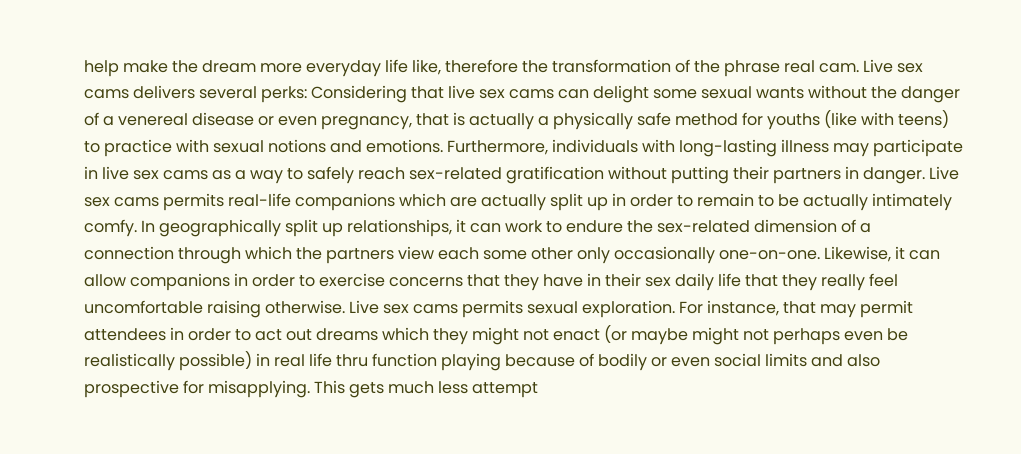help make the dream more everyday life like, therefore the transformation of the phrase real cam. Live sex cams delivers several perks: Considering that live sex cams can delight some sexual wants without the danger of a venereal disease or even pregnancy, that is actually a physically safe method for youths (like with teens) to practice with sexual notions and emotions. Furthermore, individuals with long-lasting illness may participate in live sex cams as a way to safely reach sex-related gratification without putting their partners in danger. Live sex cams permits real-life companions which are actually split up in order to remain to be actually intimately comfy. In geographically split up relationships, it can work to endure the sex-related dimension of a connection through which the partners view each some other only occasionally one-on-one. Likewise, it can allow companions in order to exercise concerns that they have in their sex daily life that they really feel uncomfortable raising otherwise. Live sex cams permits sexual exploration. For instance, that may permit attendees in order to act out dreams which they might not enact (or maybe might not perhaps even be realistically possible) in real life thru function playing because of bodily or even social limits and also prospective for misapplying. This gets much less attempt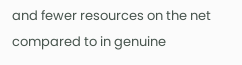and fewer resources on the net compared to in genuine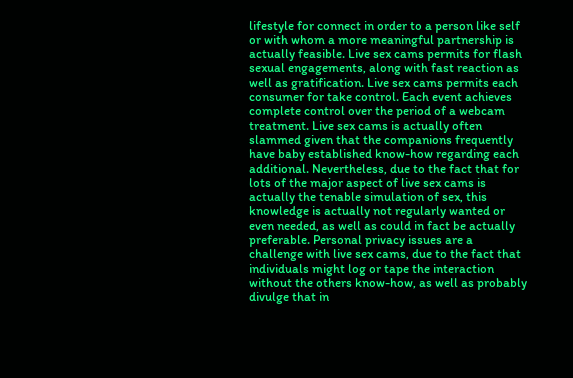lifestyle for connect in order to a person like self or with whom a more meaningful partnership is actually feasible. Live sex cams permits for flash sexual engagements, along with fast reaction as well as gratification. Live sex cams permits each consumer for take control. Each event achieves complete control over the period of a webcam treatment. Live sex cams is actually often slammed given that the companions frequently have baby established know-how regarding each additional. Nevertheless, due to the fact that for lots of the major aspect of live sex cams is actually the tenable simulation of sex, this knowledge is actually not regularly wanted or even needed, as well as could in fact be actually preferable. Personal privacy issues are a challenge with live sex cams, due to the fact that individuals might log or tape the interaction without the others know-how, as well as probably divulge that in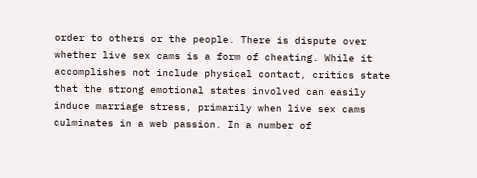order to others or the people. There is dispute over whether live sex cams is a form of cheating. While it accomplishes not include physical contact, critics state that the strong emotional states involved can easily induce marriage stress, primarily when live sex cams culminates in a web passion. In a number of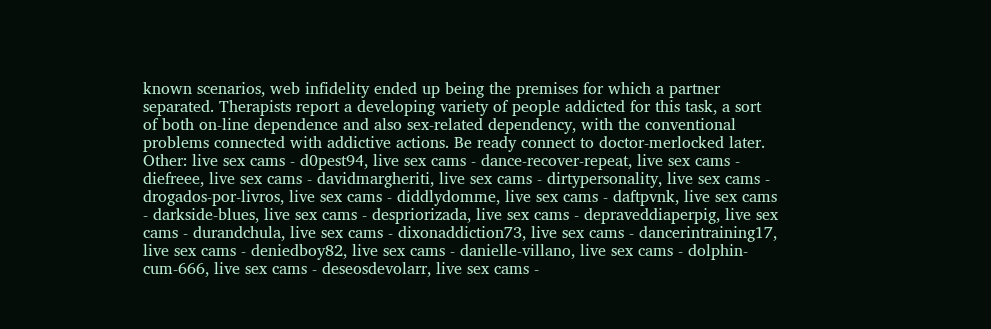known scenarios, web infidelity ended up being the premises for which a partner separated. Therapists report a developing variety of people addicted for this task, a sort of both on-line dependence and also sex-related dependency, with the conventional problems connected with addictive actions. Be ready connect to doctor-merlocked later.
Other: live sex cams - d0pest94, live sex cams - dance-recover-repeat, live sex cams - diefreee, live sex cams - davidmargheriti, live sex cams - dirtypersonality, live sex cams - drogados-por-livros, live sex cams - diddlydomme, live sex cams - daftpvnk, live sex cams - darkside-blues, live sex cams - despriorizada, live sex cams - depraveddiaperpig, live sex cams - durandchula, live sex cams - dixonaddiction73, live sex cams - dancerintraining17, live sex cams - deniedboy82, live sex cams - danielle-villano, live sex cams - dolphin-cum-666, live sex cams - deseosdevolarr, live sex cams -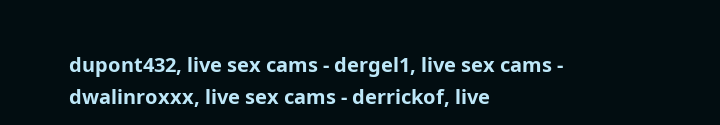dupont432, live sex cams - dergel1, live sex cams - dwalinroxxx, live sex cams - derrickof, live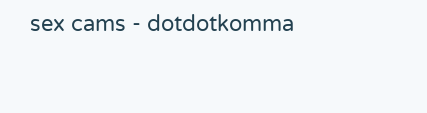sex cams - dotdotkomma